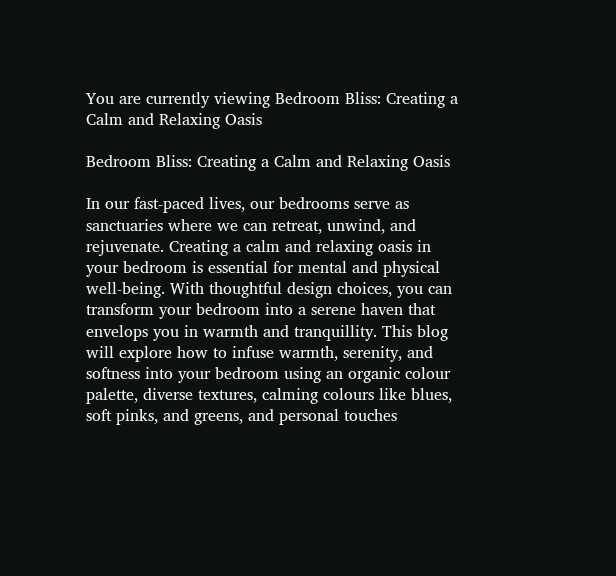You are currently viewing Bedroom Bliss: Creating a Calm and Relaxing Oasis

Bedroom Bliss: Creating a Calm and Relaxing Oasis

In our fast-paced lives, our bedrooms serve as sanctuaries where we can retreat, unwind, and rejuvenate. Creating a calm and relaxing oasis in your bedroom is essential for mental and physical well-being. With thoughtful design choices, you can transform your bedroom into a serene haven that envelops you in warmth and tranquillity. This blog will explore how to infuse warmth, serenity, and softness into your bedroom using an organic colour palette, diverse textures, calming colours like blues, soft pinks, and greens, and personal touches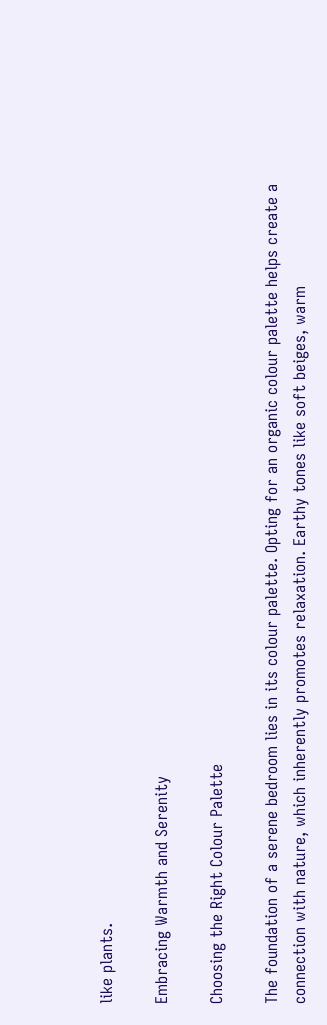like plants.

Embracing Warmth and Serenity

Choosing the Right Colour Palette

The foundation of a serene bedroom lies in its colour palette. Opting for an organic colour palette helps create a connection with nature, which inherently promotes relaxation. Earthy tones like soft beiges, warm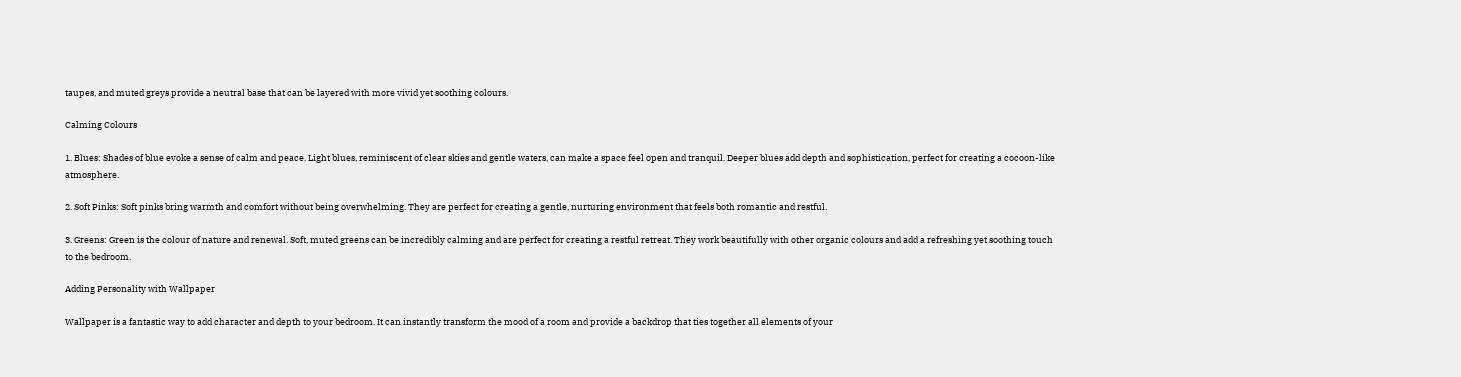taupes, and muted greys provide a neutral base that can be layered with more vivid yet soothing colours.

Calming Colours

1. Blues: Shades of blue evoke a sense of calm and peace. Light blues, reminiscent of clear skies and gentle waters, can make a space feel open and tranquil. Deeper blues add depth and sophistication, perfect for creating a cocoon-like atmosphere.

2. Soft Pinks: Soft pinks bring warmth and comfort without being overwhelming. They are perfect for creating a gentle, nurturing environment that feels both romantic and restful.

3. Greens: Green is the colour of nature and renewal. Soft, muted greens can be incredibly calming and are perfect for creating a restful retreat. They work beautifully with other organic colours and add a refreshing yet soothing touch to the bedroom.

Adding Personality with Wallpaper

Wallpaper is a fantastic way to add character and depth to your bedroom. It can instantly transform the mood of a room and provide a backdrop that ties together all elements of your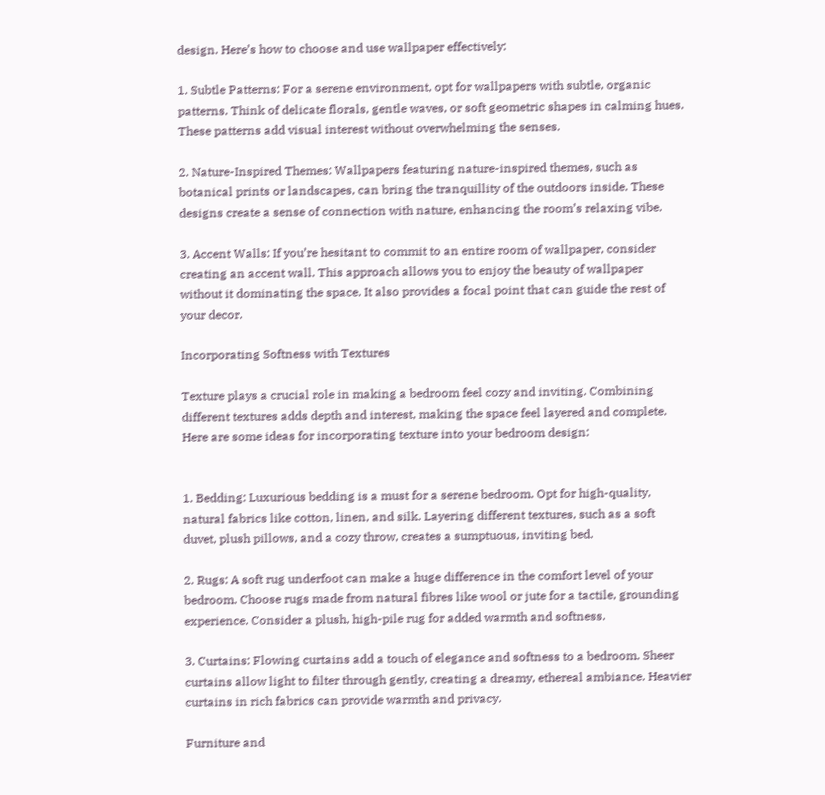design. Here’s how to choose and use wallpaper effectively:

1. Subtle Patterns: For a serene environment, opt for wallpapers with subtle, organic patterns. Think of delicate florals, gentle waves, or soft geometric shapes in calming hues. These patterns add visual interest without overwhelming the senses.

2. Nature-Inspired Themes: Wallpapers featuring nature-inspired themes, such as botanical prints or landscapes, can bring the tranquillity of the outdoors inside. These designs create a sense of connection with nature, enhancing the room’s relaxing vibe.

3. Accent Walls: If you’re hesitant to commit to an entire room of wallpaper, consider creating an accent wall. This approach allows you to enjoy the beauty of wallpaper without it dominating the space. It also provides a focal point that can guide the rest of your decor.

Incorporating Softness with Textures

Texture plays a crucial role in making a bedroom feel cozy and inviting. Combining different textures adds depth and interest, making the space feel layered and complete. Here are some ideas for incorporating texture into your bedroom design:


1. Bedding: Luxurious bedding is a must for a serene bedroom. Opt for high-quality, natural fabrics like cotton, linen, and silk. Layering different textures, such as a soft duvet, plush pillows, and a cozy throw, creates a sumptuous, inviting bed.

2. Rugs: A soft rug underfoot can make a huge difference in the comfort level of your bedroom. Choose rugs made from natural fibres like wool or jute for a tactile, grounding experience. Consider a plush, high-pile rug for added warmth and softness.

3. Curtains: Flowing curtains add a touch of elegance and softness to a bedroom. Sheer curtains allow light to filter through gently, creating a dreamy, ethereal ambiance. Heavier curtains in rich fabrics can provide warmth and privacy.

Furniture and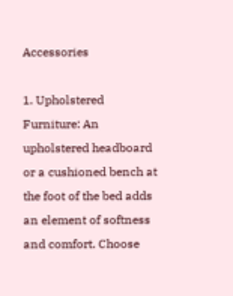Accessories

1. Upholstered Furniture: An upholstered headboard or a cushioned bench at the foot of the bed adds an element of softness and comfort. Choose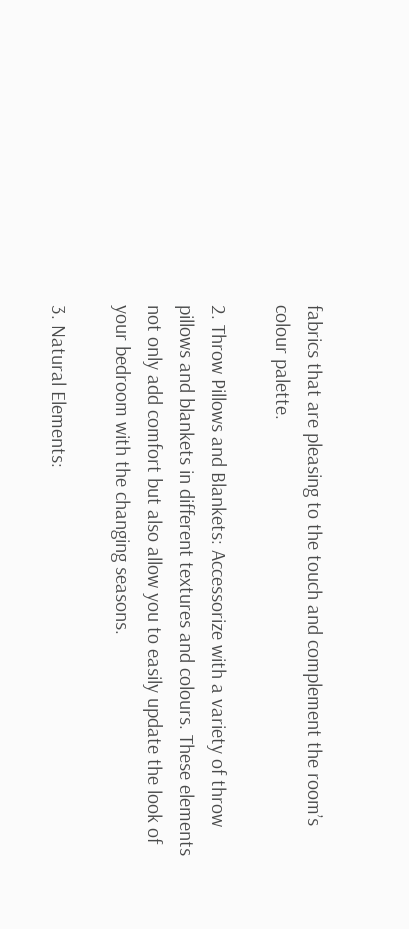fabrics that are pleasing to the touch and complement the room’s colour palette.

2. Throw Pillows and Blankets: Accessorize with a variety of throw pillows and blankets in different textures and colours. These elements not only add comfort but also allow you to easily update the look of your bedroom with the changing seasons.

3. Natural Elements: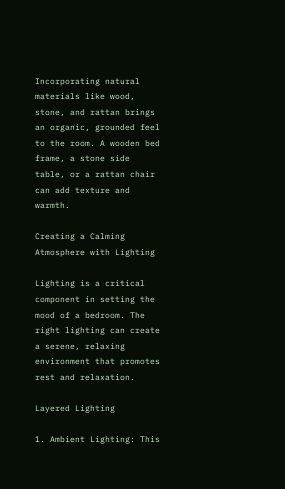Incorporating natural materials like wood, stone, and rattan brings an organic, grounded feel to the room. A wooden bed frame, a stone side table, or a rattan chair can add texture and warmth.

Creating a Calming Atmosphere with Lighting

Lighting is a critical component in setting the mood of a bedroom. The right lighting can create a serene, relaxing environment that promotes rest and relaxation.

Layered Lighting

1. Ambient Lighting: This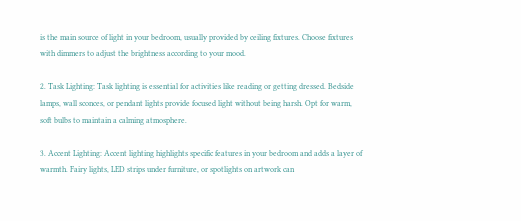is the main source of light in your bedroom, usually provided by ceiling fixtures. Choose fixtures with dimmers to adjust the brightness according to your mood.

2. Task Lighting: Task lighting is essential for activities like reading or getting dressed. Bedside lamps, wall sconces, or pendant lights provide focused light without being harsh. Opt for warm, soft bulbs to maintain a calming atmosphere.

3. Accent Lighting: Accent lighting highlights specific features in your bedroom and adds a layer of warmth. Fairy lights, LED strips under furniture, or spotlights on artwork can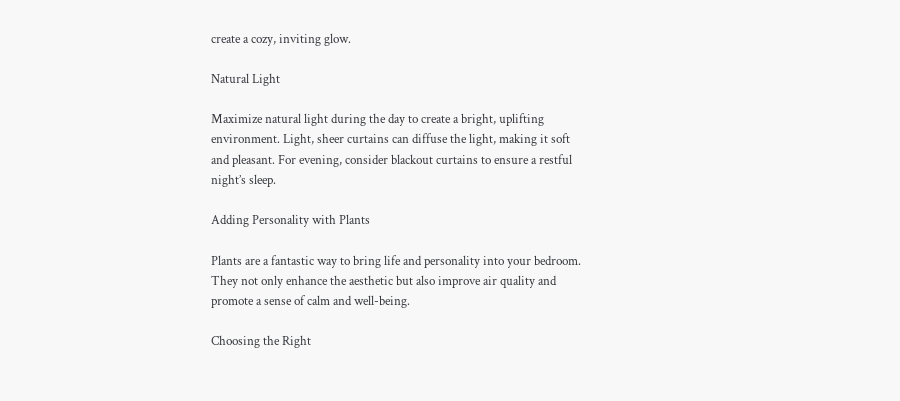create a cozy, inviting glow.

Natural Light

Maximize natural light during the day to create a bright, uplifting environment. Light, sheer curtains can diffuse the light, making it soft and pleasant. For evening, consider blackout curtains to ensure a restful night’s sleep.

Adding Personality with Plants

Plants are a fantastic way to bring life and personality into your bedroom. They not only enhance the aesthetic but also improve air quality and promote a sense of calm and well-being.

Choosing the Right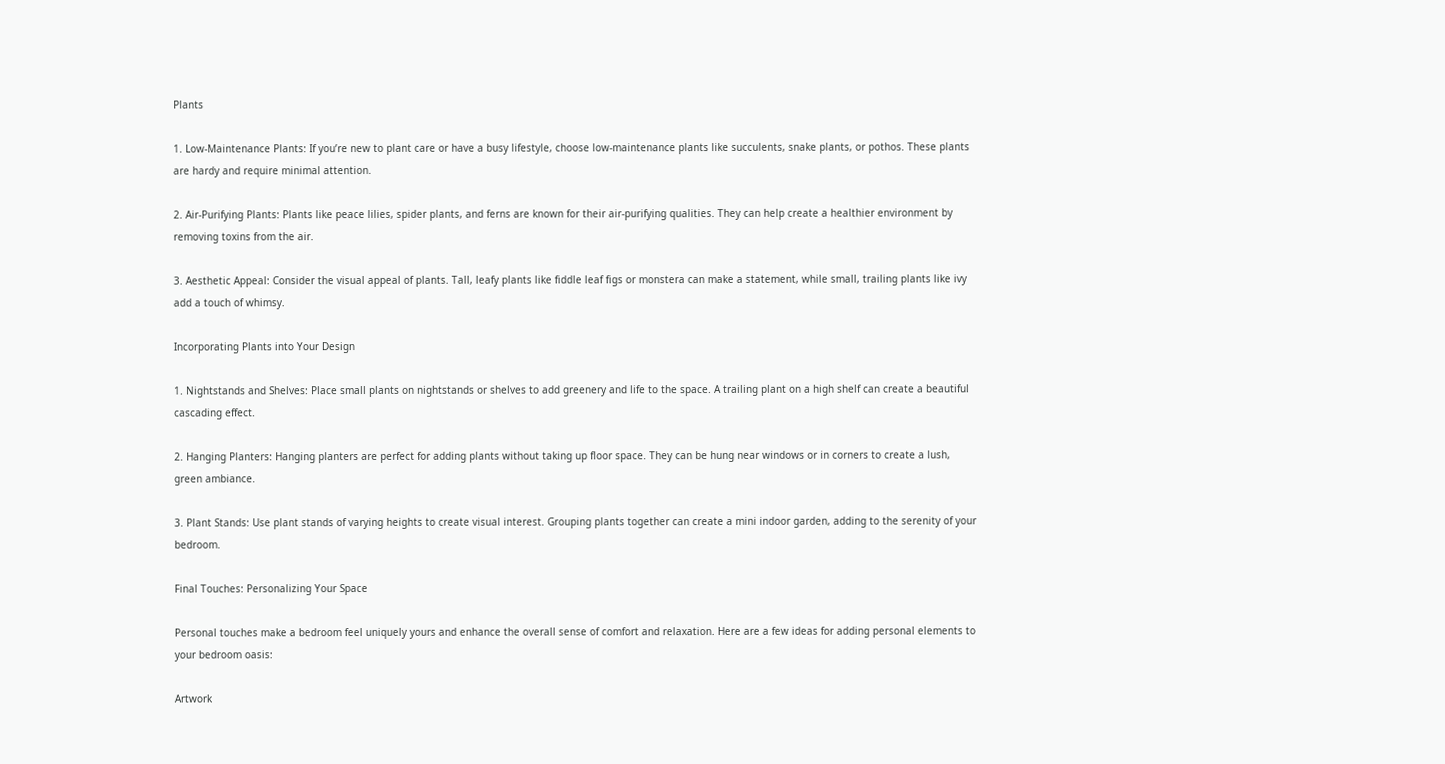Plants

1. Low-Maintenance Plants: If you’re new to plant care or have a busy lifestyle, choose low-maintenance plants like succulents, snake plants, or pothos. These plants are hardy and require minimal attention.

2. Air-Purifying Plants: Plants like peace lilies, spider plants, and ferns are known for their air-purifying qualities. They can help create a healthier environment by removing toxins from the air.

3. Aesthetic Appeal: Consider the visual appeal of plants. Tall, leafy plants like fiddle leaf figs or monstera can make a statement, while small, trailing plants like ivy add a touch of whimsy.

Incorporating Plants into Your Design

1. Nightstands and Shelves: Place small plants on nightstands or shelves to add greenery and life to the space. A trailing plant on a high shelf can create a beautiful cascading effect.

2. Hanging Planters: Hanging planters are perfect for adding plants without taking up floor space. They can be hung near windows or in corners to create a lush, green ambiance.

3. Plant Stands: Use plant stands of varying heights to create visual interest. Grouping plants together can create a mini indoor garden, adding to the serenity of your bedroom.

Final Touches: Personalizing Your Space

Personal touches make a bedroom feel uniquely yours and enhance the overall sense of comfort and relaxation. Here are a few ideas for adding personal elements to your bedroom oasis:

Artwork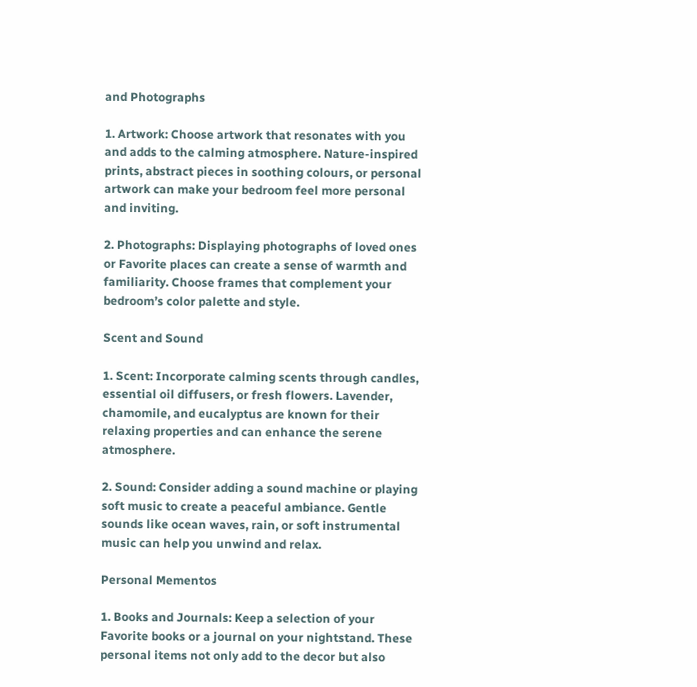and Photographs

1. Artwork: Choose artwork that resonates with you and adds to the calming atmosphere. Nature-inspired prints, abstract pieces in soothing colours, or personal artwork can make your bedroom feel more personal and inviting.

2. Photographs: Displaying photographs of loved ones or Favorite places can create a sense of warmth and familiarity. Choose frames that complement your bedroom’s color palette and style.

Scent and Sound

1. Scent: Incorporate calming scents through candles, essential oil diffusers, or fresh flowers. Lavender, chamomile, and eucalyptus are known for their relaxing properties and can enhance the serene atmosphere.

2. Sound: Consider adding a sound machine or playing soft music to create a peaceful ambiance. Gentle sounds like ocean waves, rain, or soft instrumental music can help you unwind and relax.

Personal Mementos

1. Books and Journals: Keep a selection of your Favorite books or a journal on your nightstand. These personal items not only add to the decor but also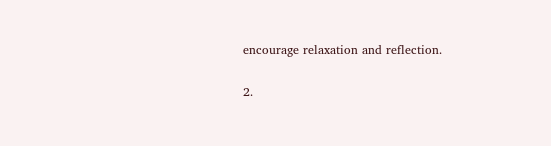encourage relaxation and reflection.

2.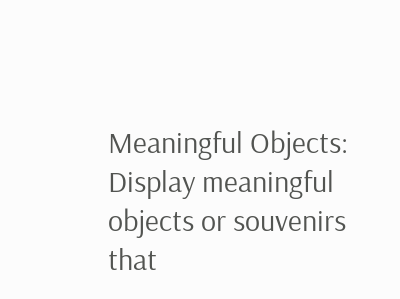Meaningful Objects: Display meaningful objects or souvenirs that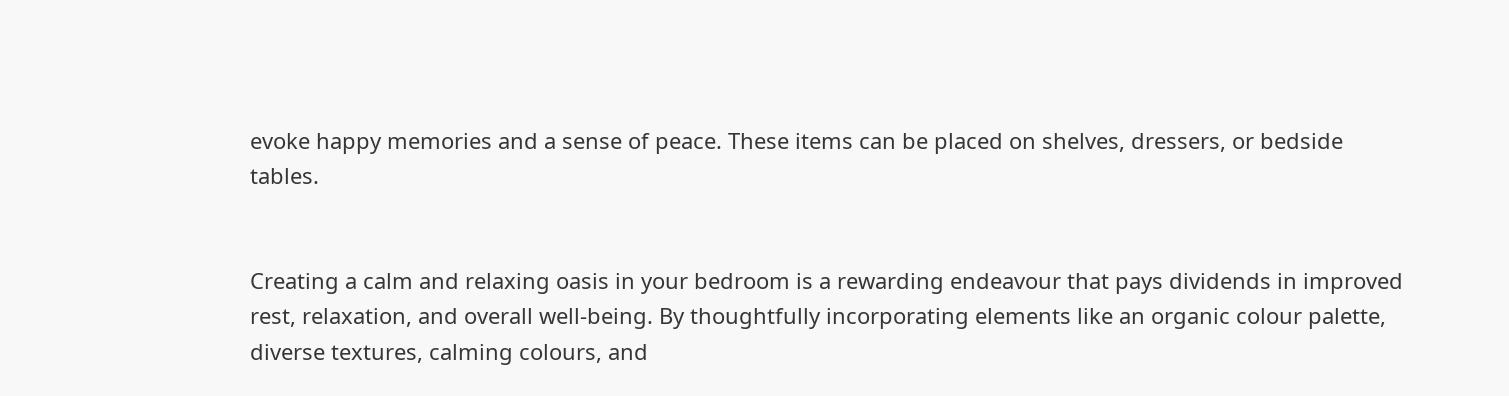evoke happy memories and a sense of peace. These items can be placed on shelves, dressers, or bedside tables.


Creating a calm and relaxing oasis in your bedroom is a rewarding endeavour that pays dividends in improved rest, relaxation, and overall well-being. By thoughtfully incorporating elements like an organic colour palette, diverse textures, calming colours, and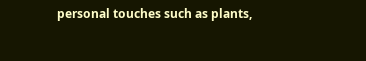personal touches such as plants,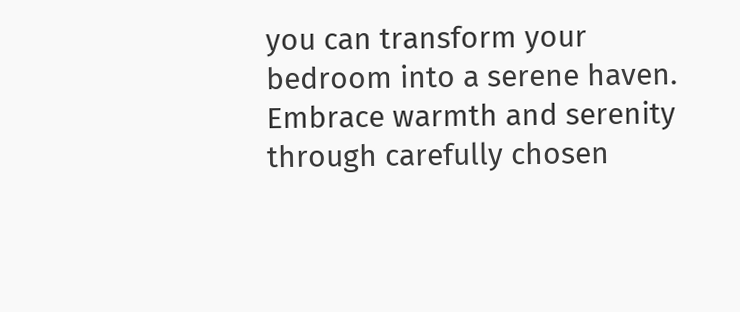you can transform your bedroom into a serene haven. Embrace warmth and serenity through carefully chosen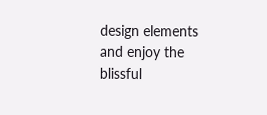design elements and enjoy the blissful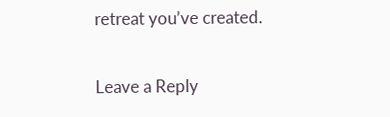retreat you’ve created.

Leave a Reply